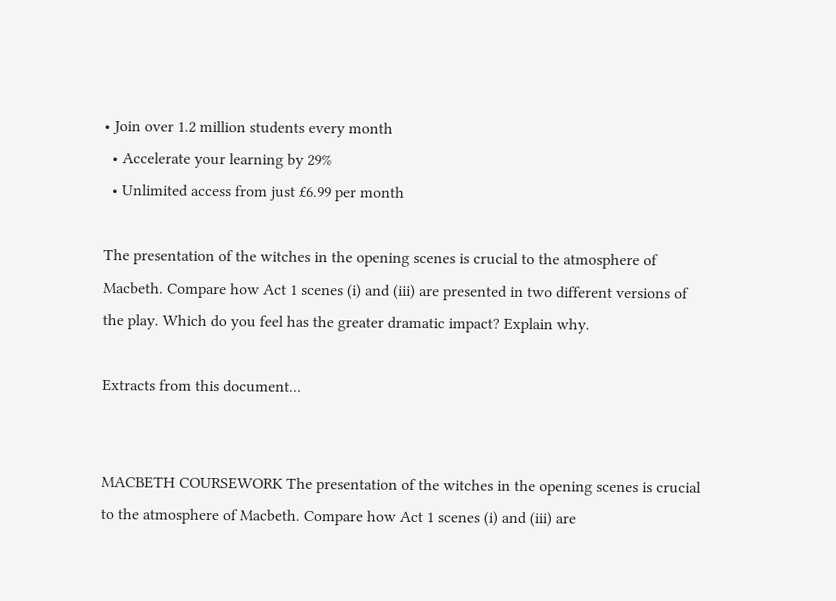• Join over 1.2 million students every month
  • Accelerate your learning by 29%
  • Unlimited access from just £6.99 per month

The presentation of the witches in the opening scenes is crucial to the atmosphere of Macbeth. Compare how Act 1 scenes (i) and (iii) are presented in two different versions of the play. Which do you feel has the greater dramatic impact? Explain why.

Extracts from this document...


MACBETH COURSEWORK The presentation of the witches in the opening scenes is crucial to the atmosphere of Macbeth. Compare how Act 1 scenes (i) and (iii) are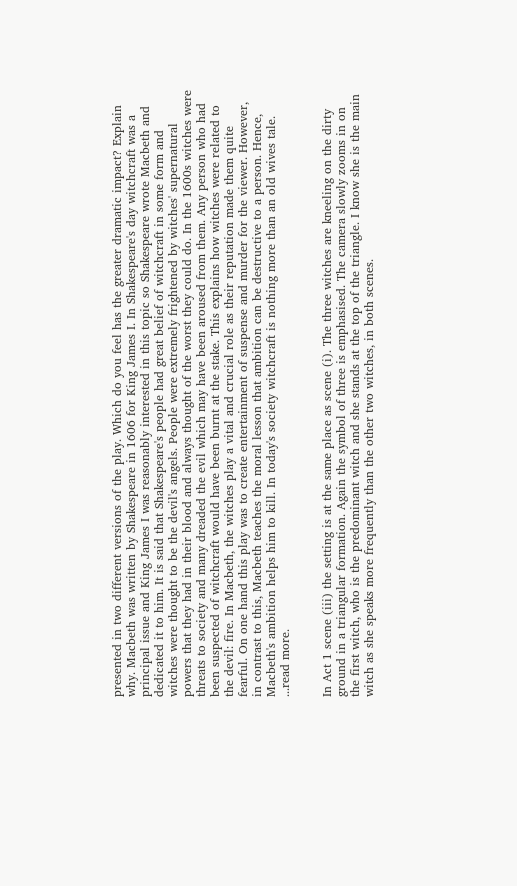presented in two different versions of the play. Which do you feel has the greater dramatic impact? Explain why. Macbeth was written by Shakespeare in 1606 for King James I. In Shakespeare's day witchcraft was a principal issue and King James I was reasonably interested in this topic so Shakespeare wrote Macbeth and dedicated it to him. It is said that Shakespeare's people had great belief of witchcraft in some form and witches were thought to be the devil's angels. People were extremely frightened by witches' supernatural powers that they had in their blood and always thought of the worst they could do. In the 1600s witches were threats to society and many dreaded the evil which may have been aroused from them. Any person who had been suspected of witchcraft would have been burnt at the stake. This explains how witches were related to the devil: fire. In Macbeth, the witches play a vital and crucial role as their reputation made them quite fearful. On one hand this play was to create entertainment of suspense and murder for the viewer. However, in contrast to this, Macbeth teaches the moral lesson that ambition can be destructive to a person. Hence, Macbeth's ambition helps him to kill. In today's society witchcraft is nothing more than an old wives tale. ...read more.


In Act 1 scene (iii) the setting is at the same place as scene (i). The three witches are kneeling on the dirty ground in a triangular formation. Again the symbol of three is emphasised. The camera slowly zooms in on the first witch, who is the predominant witch and she stands at the top of the triangle. I know she is the main witch as she speaks more frequently than the other two witches, in both scenes.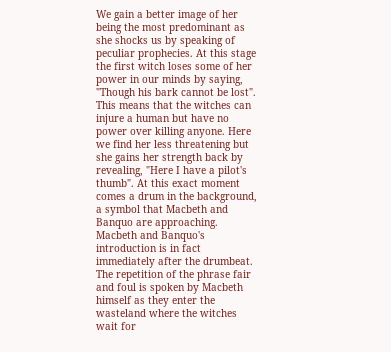We gain a better image of her being the most predominant as she shocks us by speaking of peculiar prophecies. At this stage the first witch loses some of her power in our minds by saying, "Though his bark cannot be lost". This means that the witches can injure a human but have no power over killing anyone. Here we find her less threatening but she gains her strength back by revealing, "Here I have a pilot's thumb". At this exact moment comes a drum in the background, a symbol that Macbeth and Banquo are approaching. Macbeth and Banquo's introduction is in fact immediately after the drumbeat. The repetition of the phrase fair and foul is spoken by Macbeth himself as they enter the wasteland where the witches wait for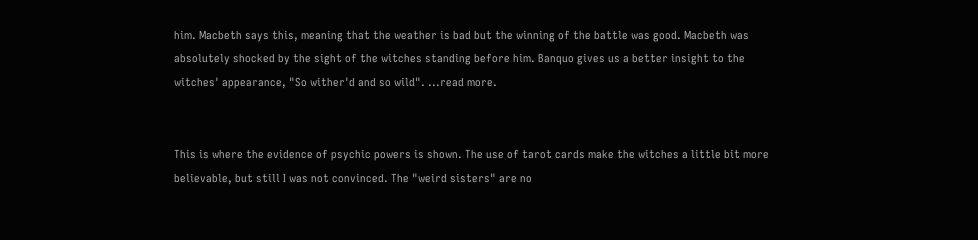him. Macbeth says this, meaning that the weather is bad but the winning of the battle was good. Macbeth was absolutely shocked by the sight of the witches standing before him. Banquo gives us a better insight to the witches' appearance, "So wither'd and so wild". ...read more.


This is where the evidence of psychic powers is shown. The use of tarot cards make the witches a little bit more believable, but still I was not convinced. The "weird sisters" are no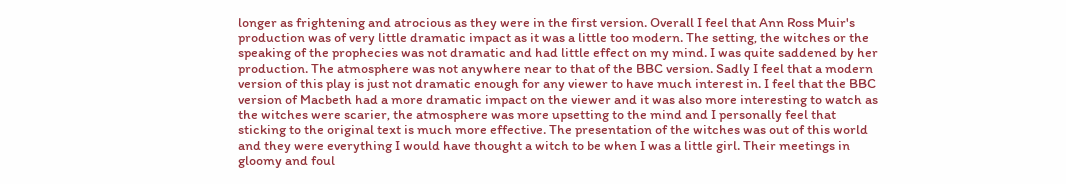longer as frightening and atrocious as they were in the first version. Overall I feel that Ann Ross Muir's production was of very little dramatic impact as it was a little too modern. The setting, the witches or the speaking of the prophecies was not dramatic and had little effect on my mind. I was quite saddened by her production. The atmosphere was not anywhere near to that of the BBC version. Sadly I feel that a modern version of this play is just not dramatic enough for any viewer to have much interest in. I feel that the BBC version of Macbeth had a more dramatic impact on the viewer and it was also more interesting to watch as the witches were scarier, the atmosphere was more upsetting to the mind and I personally feel that sticking to the original text is much more effective. The presentation of the witches was out of this world and they were everything I would have thought a witch to be when I was a little girl. Their meetings in gloomy and foul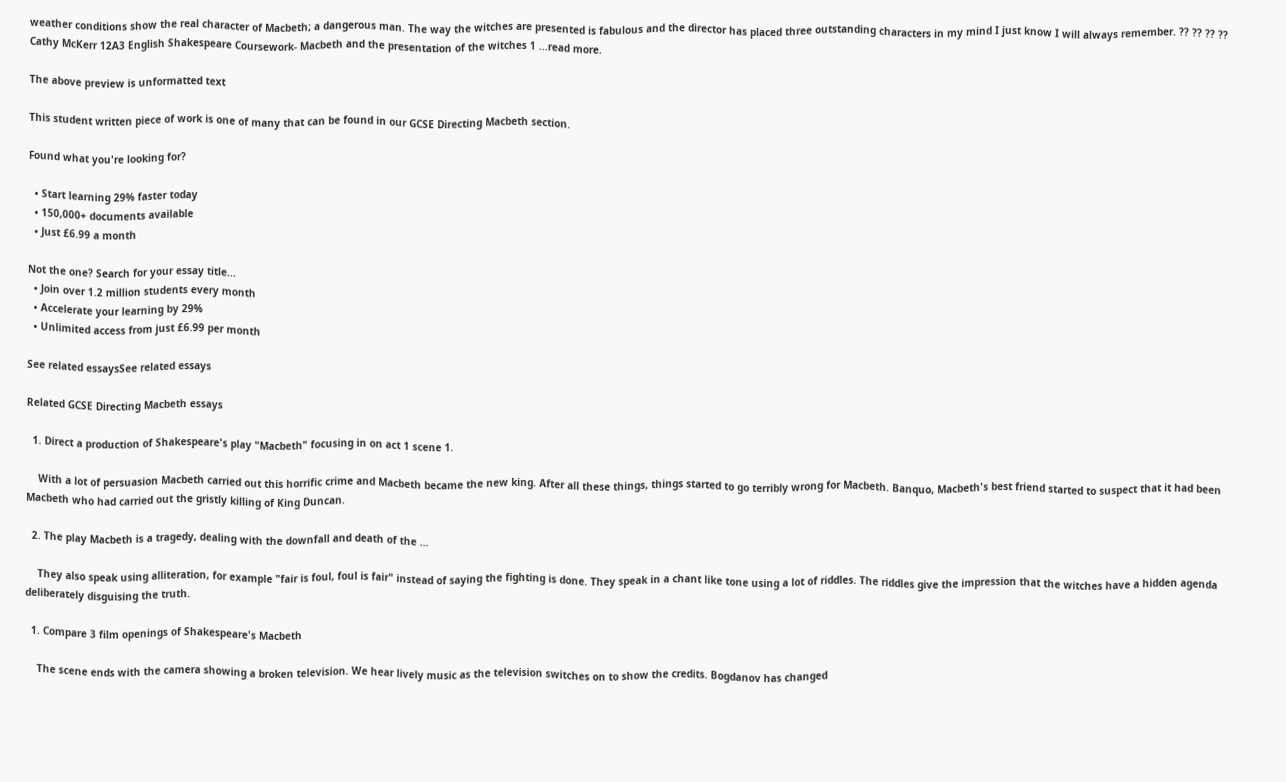weather conditions show the real character of Macbeth; a dangerous man. The way the witches are presented is fabulous and the director has placed three outstanding characters in my mind I just know I will always remember. ?? ?? ?? ?? Cathy McKerr 12A3 English Shakespeare Coursework- Macbeth and the presentation of the witches 1 ...read more.

The above preview is unformatted text

This student written piece of work is one of many that can be found in our GCSE Directing Macbeth section.

Found what you're looking for?

  • Start learning 29% faster today
  • 150,000+ documents available
  • Just £6.99 a month

Not the one? Search for your essay title...
  • Join over 1.2 million students every month
  • Accelerate your learning by 29%
  • Unlimited access from just £6.99 per month

See related essaysSee related essays

Related GCSE Directing Macbeth essays

  1. Direct a production of Shakespeare's play "Macbeth" focusing in on act 1 scene 1.

    With a lot of persuasion Macbeth carried out this horrific crime and Macbeth became the new king. After all these things, things started to go terribly wrong for Macbeth. Banquo, Macbeth's best friend started to suspect that it had been Macbeth who had carried out the gristly killing of King Duncan.

  2. The play Macbeth is a tragedy, dealing with the downfall and death of the ...

    They also speak using alliteration, for example "fair is foul, foul is fair" instead of saying the fighting is done. They speak in a chant like tone using a lot of riddles. The riddles give the impression that the witches have a hidden agenda deliberately disguising the truth.

  1. Compare 3 film openings of Shakespeare's Macbeth

    The scene ends with the camera showing a broken television. We hear lively music as the television switches on to show the credits. Bogdanov has changed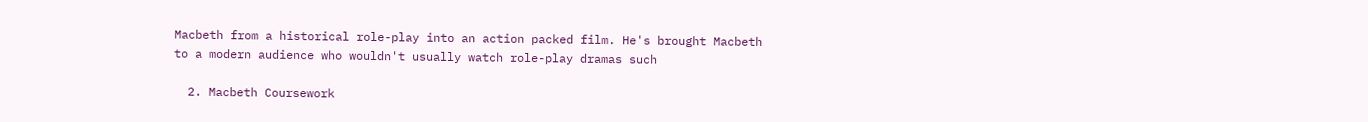Macbeth from a historical role-play into an action packed film. He's brought Macbeth to a modern audience who wouldn't usually watch role-play dramas such

  2. Macbeth Coursework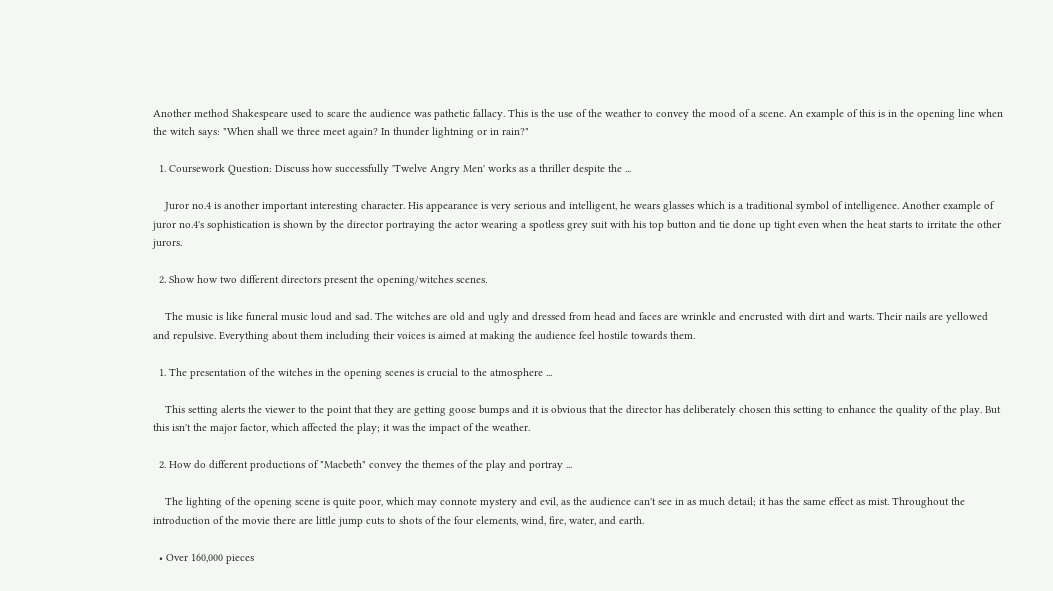Another method Shakespeare used to scare the audience was pathetic fallacy. This is the use of the weather to convey the mood of a scene. An example of this is in the opening line when the witch says: "When shall we three meet again? In thunder lightning or in rain?"

  1. Coursework Question: Discuss how successfully 'Twelve Angry Men' works as a thriller despite the ...

    Juror no.4 is another important interesting character. His appearance is very serious and intelligent, he wears glasses which is a traditional symbol of intelligence. Another example of juror no.4's sophistication is shown by the director portraying the actor wearing a spotless grey suit with his top button and tie done up tight even when the heat starts to irritate the other jurors.

  2. Show how two different directors present the opening/witches scenes.

    The music is like funeral music loud and sad. The witches are old and ugly and dressed from head and faces are wrinkle and encrusted with dirt and warts. Their nails are yellowed and repulsive. Everything about them including their voices is aimed at making the audience feel hostile towards them.

  1. The presentation of the witches in the opening scenes is crucial to the atmosphere ...

    This setting alerts the viewer to the point that they are getting goose bumps and it is obvious that the director has deliberately chosen this setting to enhance the quality of the play. But this isn't the major factor, which affected the play; it was the impact of the weather.

  2. How do different productions of "Macbeth" convey the themes of the play and portray ...

    The lighting of the opening scene is quite poor, which may connote mystery and evil, as the audience can't see in as much detail; it has the same effect as mist. Throughout the introduction of the movie there are little jump cuts to shots of the four elements, wind, fire, water, and earth.

  • Over 160,000 pieces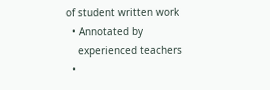of student written work
  • Annotated by
    experienced teachers
  •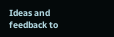Ideas and feedback to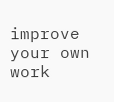improve your own work